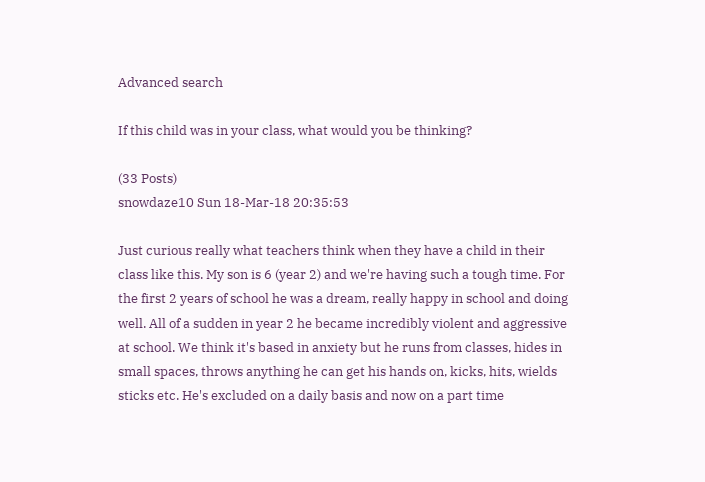Advanced search

If this child was in your class, what would you be thinking?

(33 Posts)
snowdaze10 Sun 18-Mar-18 20:35:53

Just curious really what teachers think when they have a child in their class like this. My son is 6 (year 2) and we're having such a tough time. For the first 2 years of school he was a dream, really happy in school and doing well. All of a sudden in year 2 he became incredibly violent and aggressive at school. We think it's based in anxiety but he runs from classes, hides in small spaces, throws anything he can get his hands on, kicks, hits, wields sticks etc. He's excluded on a daily basis and now on a part time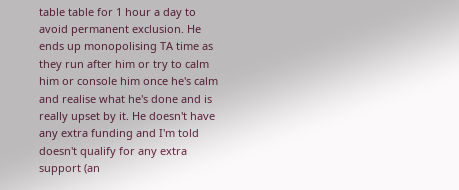table table for 1 hour a day to avoid permanent exclusion. He ends up monopolising TA time as they run after him or try to calm him or console him once he's calm and realise what he's done and is really upset by it. He doesn't have any extra funding and I'm told doesn't qualify for any extra support (an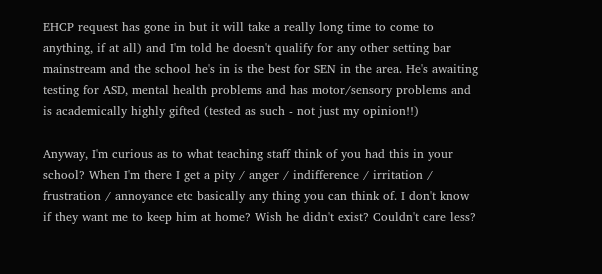EHCP request has gone in but it will take a really long time to come to anything, if at all) and I'm told he doesn't qualify for any other setting bar mainstream and the school he's in is the best for SEN in the area. He's awaiting testing for ASD, mental health problems and has motor/sensory problems and is academically highly gifted (tested as such - not just my opinion!!)

Anyway, I'm curious as to what teaching staff think of you had this in your school? When I'm there I get a pity / anger / indifference / irritation / frustration / annoyance etc basically any thing you can think of. I don't know if they want me to keep him at home? Wish he didn't exist? Couldn't care less?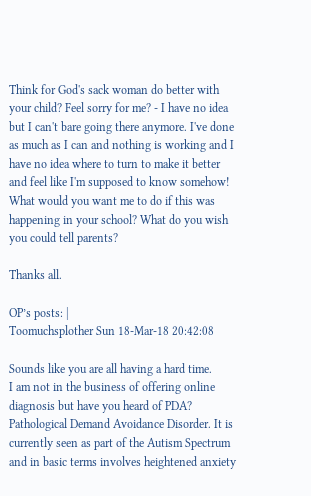Think for God's sack woman do better with your child? Feel sorry for me? - I have no idea but I can't bare going there anymore. I've done as much as I can and nothing is working and I have no idea where to turn to make it better and feel like I'm supposed to know somehow! What would you want me to do if this was happening in your school? What do you wish you could tell parents?

Thanks all.

OP’s posts: |
Toomuchsplother Sun 18-Mar-18 20:42:08

Sounds like you are all having a hard time.
I am not in the business of offering online diagnosis but have you heard of PDA? Pathological Demand Avoidance Disorder. It is currently seen as part of the Autism Spectrum and in basic terms involves heightened anxiety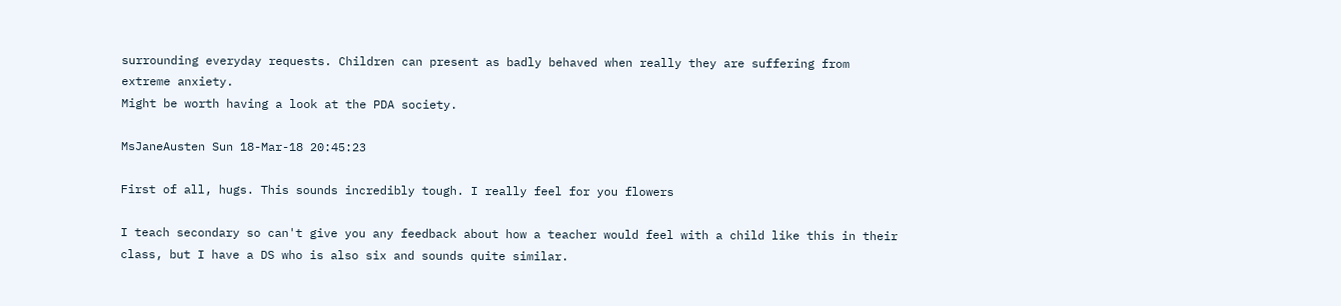surrounding everyday requests. Children can present as badly behaved when really they are suffering from extreme anxiety.
Might be worth having a look at the PDA society.

MsJaneAusten Sun 18-Mar-18 20:45:23

First of all, hugs. This sounds incredibly tough. I really feel for you flowers

I teach secondary so can't give you any feedback about how a teacher would feel with a child like this in their class, but I have a DS who is also six and sounds quite similar.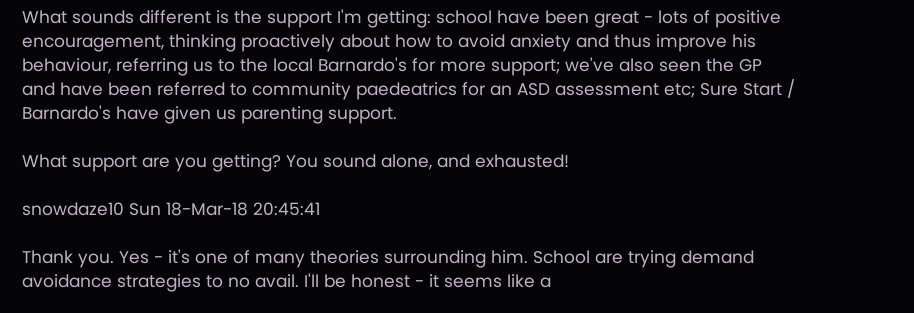What sounds different is the support I'm getting: school have been great - lots of positive encouragement, thinking proactively about how to avoid anxiety and thus improve his behaviour, referring us to the local Barnardo's for more support; we've also seen the GP and have been referred to community paedeatrics for an ASD assessment etc; Sure Start / Barnardo's have given us parenting support.

What support are you getting? You sound alone, and exhausted!

snowdaze10 Sun 18-Mar-18 20:45:41

Thank you. Yes - it's one of many theories surrounding him. School are trying demand avoidance strategies to no avail. I'll be honest - it seems like a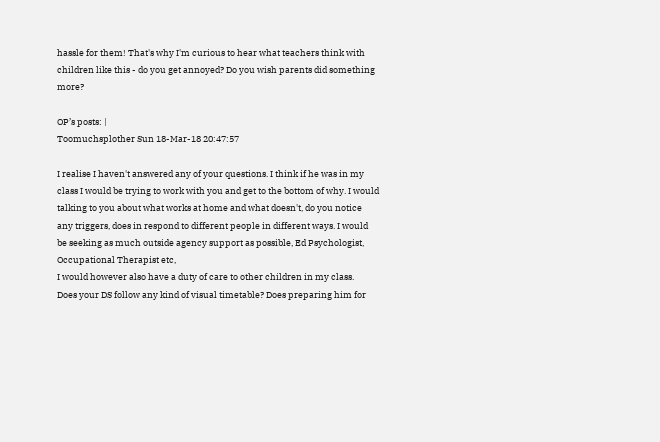hassle for them! That's why I'm curious to hear what teachers think with children like this - do you get annoyed? Do you wish parents did something more?

OP’s posts: |
Toomuchsplother Sun 18-Mar-18 20:47:57

I realise I haven't answered any of your questions. I think if he was in my class I would be trying to work with you and get to the bottom of why. I would talking to you about what works at home and what doesn't, do you notice any triggers, does in respond to different people in different ways. I would be seeking as much outside agency support as possible, Ed Psychologist, Occupational Therapist etc,
I would however also have a duty of care to other children in my class.
Does your DS follow any kind of visual timetable? Does preparing him for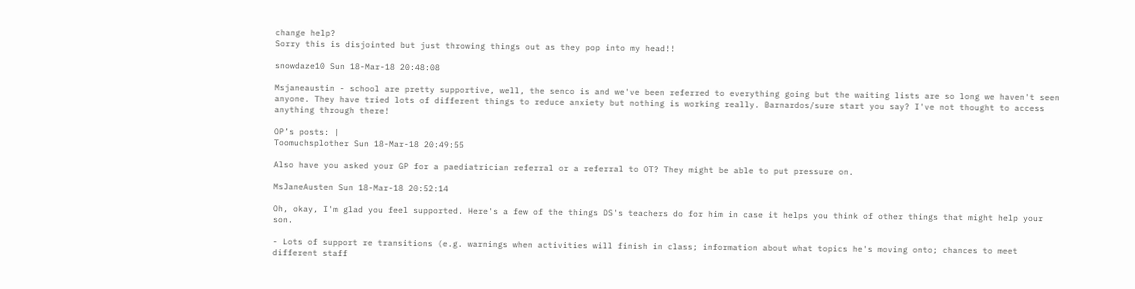change help?
Sorry this is disjointed but just throwing things out as they pop into my head!!

snowdaze10 Sun 18-Mar-18 20:48:08

Msjaneaustin - school are pretty supportive, well, the senco is and we've been referred to everything going but the waiting lists are so long we haven't seen anyone. They have tried lots of different things to reduce anxiety but nothing is working really. Barnardos/sure start you say? I've not thought to access anything through there!

OP’s posts: |
Toomuchsplother Sun 18-Mar-18 20:49:55

Also have you asked your GP for a paediatrician referral or a referral to OT? They might be able to put pressure on.

MsJaneAusten Sun 18-Mar-18 20:52:14

Oh, okay, I'm glad you feel supported. Here's a few of the things DS's teachers do for him in case it helps you think of other things that might help your son.

- Lots of support re transitions (e.g. warnings when activities will finish in class; information about what topics he's moving onto; chances to meet different staff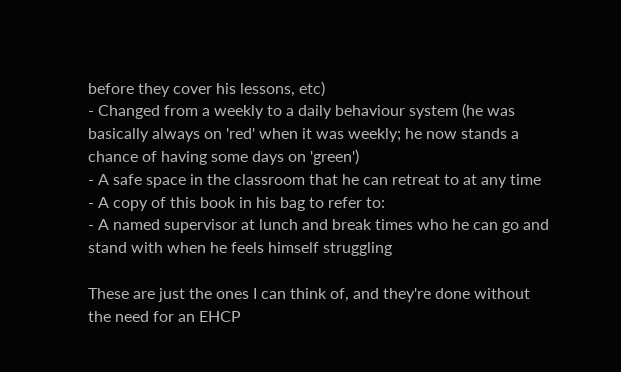before they cover his lessons, etc)
- Changed from a weekly to a daily behaviour system (he was basically always on 'red' when it was weekly; he now stands a chance of having some days on 'green')
- A safe space in the classroom that he can retreat to at any time
- A copy of this book in his bag to refer to:
- A named supervisor at lunch and break times who he can go and stand with when he feels himself struggling

These are just the ones I can think of, and they're done without the need for an EHCP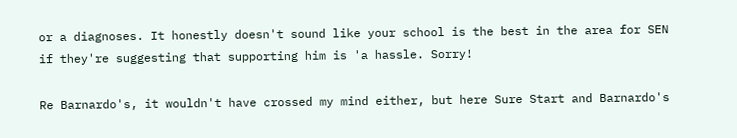or a diagnoses. It honestly doesn't sound like your school is the best in the area for SEN if they're suggesting that supporting him is 'a hassle. Sorry!

Re Barnardo's, it wouldn't have crossed my mind either, but here Sure Start and Barnardo's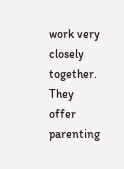work very closely together. They offer parenting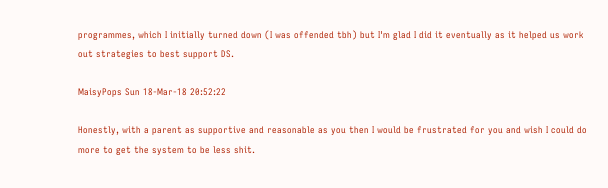programmes, which I initially turned down (I was offended tbh) but I'm glad I did it eventually as it helped us work out strategies to best support DS.

MaisyPops Sun 18-Mar-18 20:52:22

Honestly, with a parent as supportive and reasonable as you then I would be frustrated for you and wish I could do more to get the system to be less shit.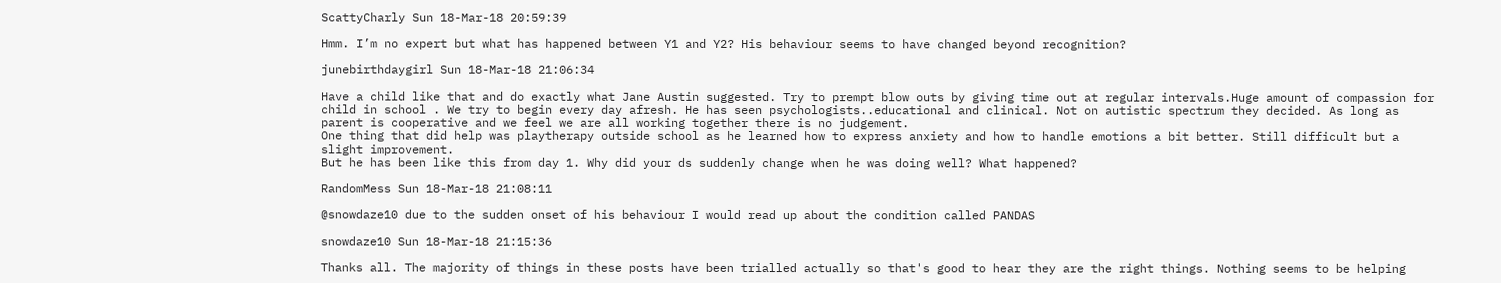ScattyCharly Sun 18-Mar-18 20:59:39

Hmm. I’m no expert but what has happened between Y1 and Y2? His behaviour seems to have changed beyond recognition?

junebirthdaygirl Sun 18-Mar-18 21:06:34

Have a child like that and do exactly what Jane Austin suggested. Try to prempt blow outs by giving time out at regular intervals.Huge amount of compassion for child in school . We try to begin every day afresh. He has seen psychologists..educational and clinical. Not on autistic spectrum they decided. As long as parent is cooperative and we feel we are all working together there is no judgement.
One thing that did help was playtherapy outside school as he learned how to express anxiety and how to handle emotions a bit better. Still difficult but a slight improvement.
But he has been like this from day 1. Why did your ds suddenly change when he was doing well? What happened?

RandomMess Sun 18-Mar-18 21:08:11

@snowdaze10 due to the sudden onset of his behaviour I would read up about the condition called PANDAS

snowdaze10 Sun 18-Mar-18 21:15:36

Thanks all. The majority of things in these posts have been trialled actually so that's good to hear they are the right things. Nothing seems to be helping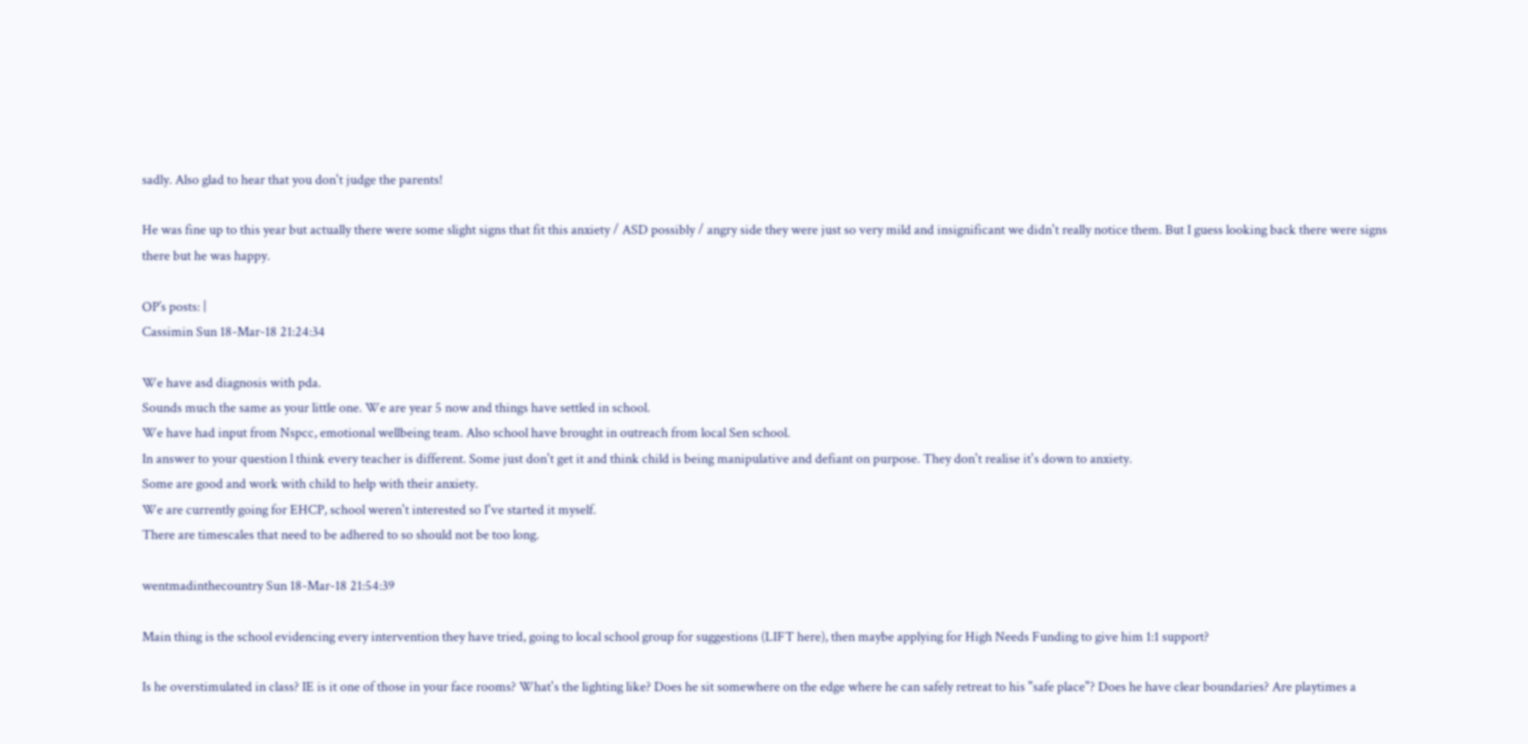sadly. Also glad to hear that you don't judge the parents!

He was fine up to this year but actually there were some slight signs that fit this anxiety / ASD possibly / angry side they were just so very mild and insignificant we didn't really notice them. But I guess looking back there were signs there but he was happy.

OP’s posts: |
Cassimin Sun 18-Mar-18 21:24:34

We have asd diagnosis with pda.
Sounds much the same as your little one. We are year 5 now and things have settled in school.
We have had input from Nspcc, emotional wellbeing team. Also school have brought in outreach from local Sen school.
In answer to your question l think every teacher is different. Some just don't get it and think child is being manipulative and defiant on purpose. They don't realise it's down to anxiety.
Some are good and work with child to help with their anxiety.
We are currently going for EHCP, school weren't interested so I've started it myself.
There are timescales that need to be adhered to so should not be too long.

wentmadinthecountry Sun 18-Mar-18 21:54:39

Main thing is the school evidencing every intervention they have tried, going to local school group for suggestions (LIFT here), then maybe applying for High Needs Funding to give him 1:1 support?

Is he overstimulated in class? IE is it one of those in your face rooms? What's the lighting like? Does he sit somewhere on the edge where he can safely retreat to his "safe place"? Does he have clear boundaries? Are playtimes a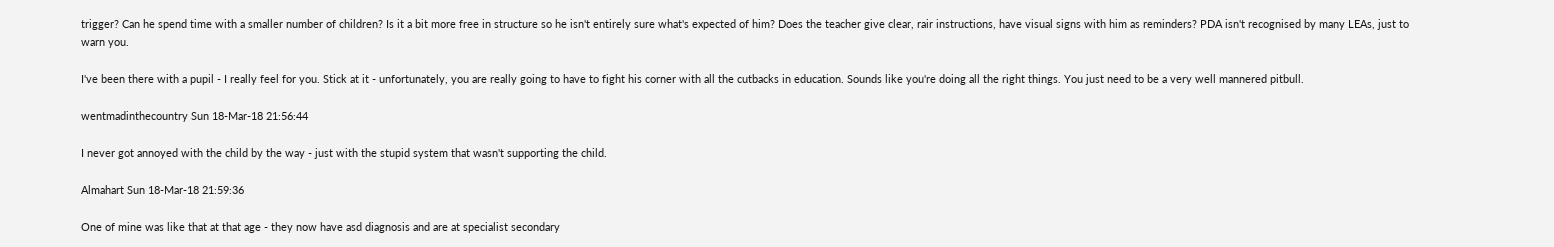trigger? Can he spend time with a smaller number of children? Is it a bit more free in structure so he isn't entirely sure what's expected of him? Does the teacher give clear, rair instructions, have visual signs with him as reminders? PDA isn't recognised by many LEAs, just to warn you.

I've been there with a pupil - I really feel for you. Stick at it - unfortunately, you are really going to have to fight his corner with all the cutbacks in education. Sounds like you're doing all the right things. You just need to be a very well mannered pitbull.

wentmadinthecountry Sun 18-Mar-18 21:56:44

I never got annoyed with the child by the way - just with the stupid system that wasn't supporting the child.

Almahart Sun 18-Mar-18 21:59:36

One of mine was like that at that age - they now have asd diagnosis and are at specialist secondary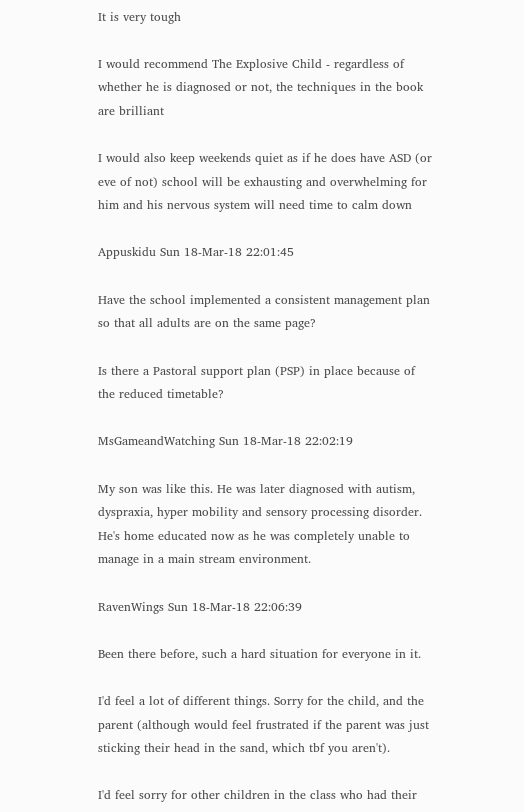It is very tough

I would recommend The Explosive Child - regardless of whether he is diagnosed or not, the techniques in the book are brilliant

I would also keep weekends quiet as if he does have ASD (or eve of not) school will be exhausting and overwhelming for him and his nervous system will need time to calm down

Appuskidu Sun 18-Mar-18 22:01:45

Have the school implemented a consistent management plan so that all adults are on the same page?

Is there a Pastoral support plan (PSP) in place because of the reduced timetable?

MsGameandWatching Sun 18-Mar-18 22:02:19

My son was like this. He was later diagnosed with autism, dyspraxia, hyper mobility and sensory processing disorder. He's home educated now as he was completely unable to manage in a main stream environment.

RavenWings Sun 18-Mar-18 22:06:39

Been there before, such a hard situation for everyone in it.

I'd feel a lot of different things. Sorry for the child, and the parent (although would feel frustrated if the parent was just sticking their head in the sand, which tbf you aren't).

I'd feel sorry for other children in the class who had their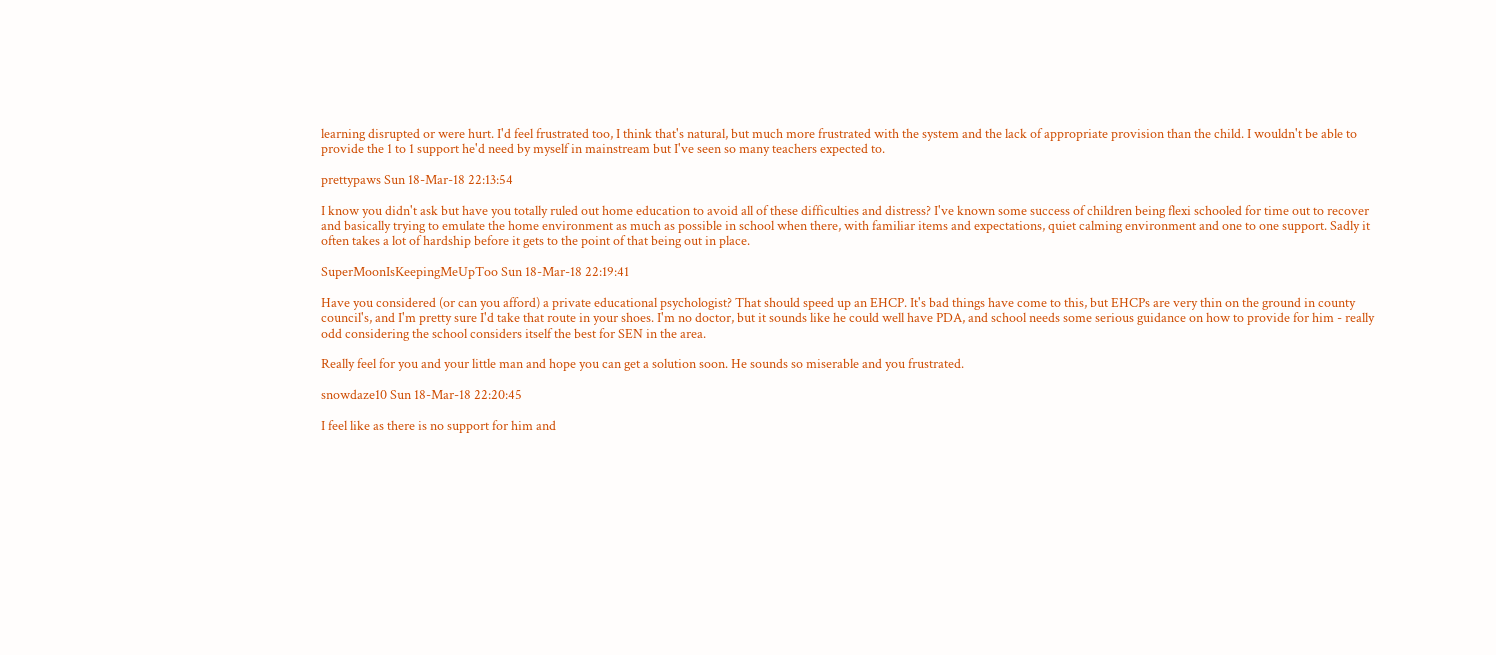learning disrupted or were hurt. I'd feel frustrated too, I think that's natural, but much more frustrated with the system and the lack of appropriate provision than the child. I wouldn't be able to provide the 1 to 1 support he'd need by myself in mainstream but I've seen so many teachers expected to.

prettypaws Sun 18-Mar-18 22:13:54

I know you didn't ask but have you totally ruled out home education to avoid all of these difficulties and distress? I've known some success of children being flexi schooled for time out to recover and basically trying to emulate the home environment as much as possible in school when there, with familiar items and expectations, quiet calming environment and one to one support. Sadly it often takes a lot of hardship before it gets to the point of that being out in place.

SuperMoonIsKeepingMeUpToo Sun 18-Mar-18 22:19:41

Have you considered (or can you afford) a private educational psychologist? That should speed up an EHCP. It's bad things have come to this, but EHCPs are very thin on the ground in county council's, and I'm pretty sure I'd take that route in your shoes. I'm no doctor, but it sounds like he could well have PDA, and school needs some serious guidance on how to provide for him - really odd considering the school considers itself the best for SEN in the area.

Really feel for you and your little man and hope you can get a solution soon. He sounds so miserable and you frustrated.

snowdaze10 Sun 18-Mar-18 22:20:45

I feel like as there is no support for him and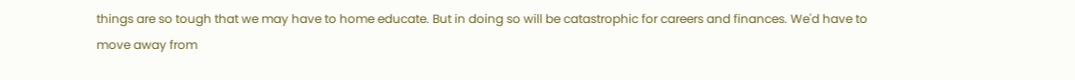things are so tough that we may have to home educate. But in doing so will be catastrophic for careers and finances. We'd have to move away from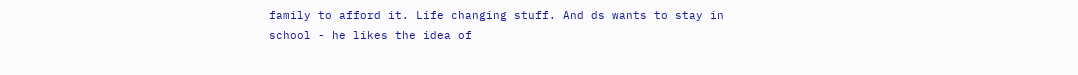family to afford it. Life changing stuff. And ds wants to stay in school - he likes the idea of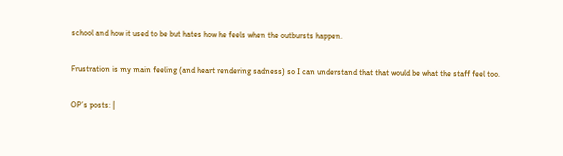school and how it used to be but hates how he feels when the outbursts happen.

Frustration is my main feeling (and heart rendering sadness) so I can understand that that would be what the staff feel too.

OP’s posts: |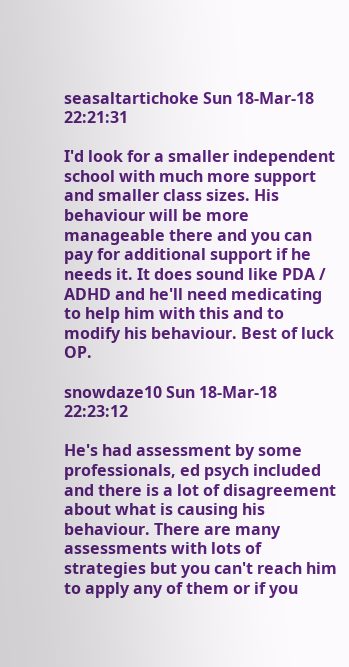seasaltartichoke Sun 18-Mar-18 22:21:31

I'd look for a smaller independent school with much more support and smaller class sizes. His behaviour will be more manageable there and you can pay for additional support if he needs it. It does sound like PDA / ADHD and he'll need medicating to help him with this and to modify his behaviour. Best of luck OP.

snowdaze10 Sun 18-Mar-18 22:23:12

He's had assessment by some professionals, ed psych included and there is a lot of disagreement about what is causing his behaviour. There are many assessments with lots of strategies but you can't reach him to apply any of them or if you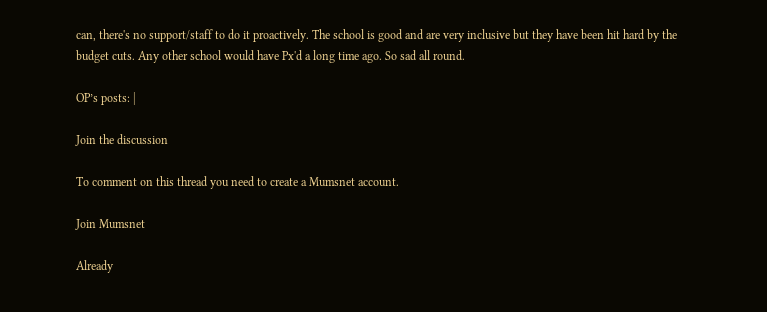can, there's no support/staff to do it proactively. The school is good and are very inclusive but they have been hit hard by the budget cuts. Any other school would have Px'd a long time ago. So sad all round.

OP’s posts: |

Join the discussion

To comment on this thread you need to create a Mumsnet account.

Join Mumsnet

Already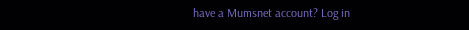have a Mumsnet account? Log in